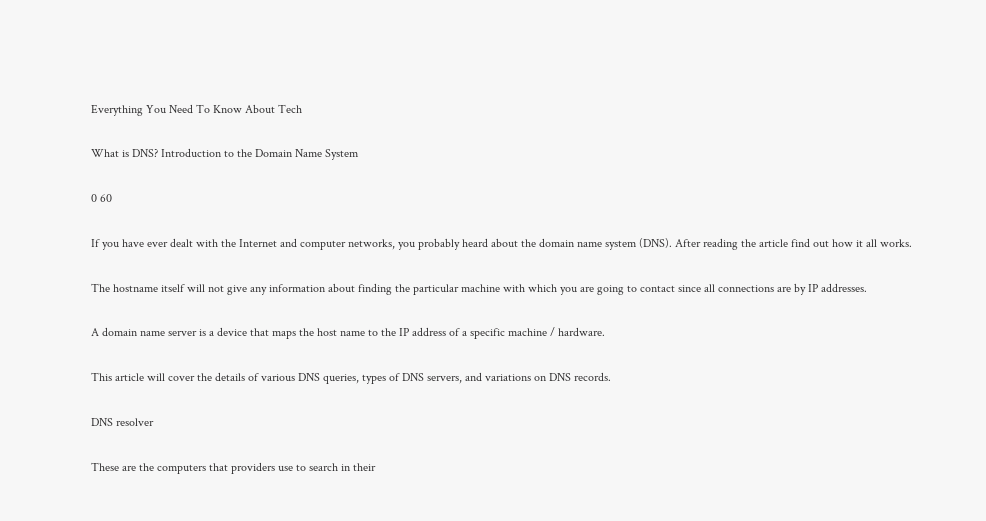Everything You Need To Know About Tech

What is DNS? Introduction to the Domain Name System

0 60

If you have ever dealt with the Internet and computer networks, you probably heard about the domain name system (DNS). After reading the article find out how it all works.

The hostname itself will not give any information about finding the particular machine with which you are going to contact since all connections are by IP addresses.

A domain name server is a device that maps the host name to the IP address of a specific machine / hardware.

This article will cover the details of various DNS queries, types of DNS servers, and variations on DNS records.

DNS resolver

These are the computers that providers use to search in their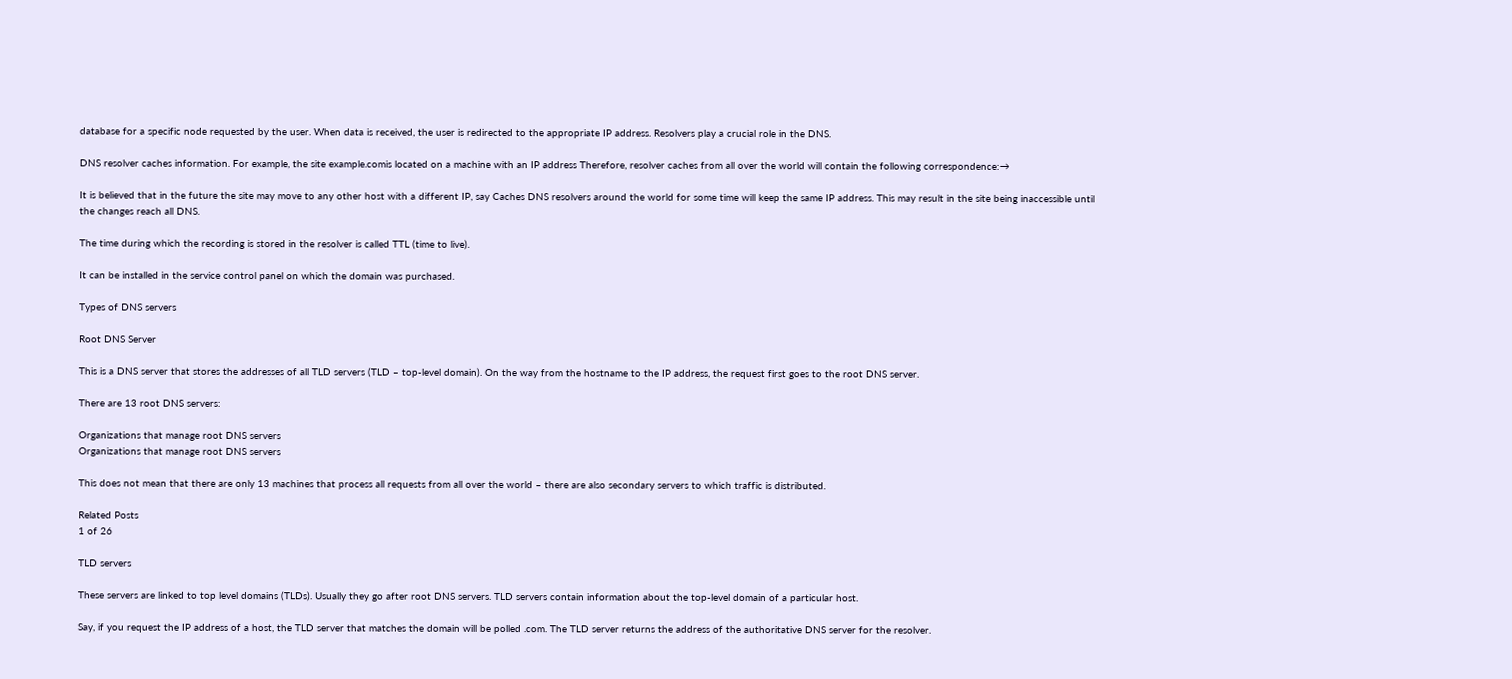database for a specific node requested by the user. When data is received, the user is redirected to the appropriate IP address. Resolvers play a crucial role in the DNS.

DNS resolver caches information. For example, the site example.comis located on a machine with an IP address Therefore, resolver caches from all over the world will contain the following correspondence:→

It is believed that in the future the site may move to any other host with a different IP, say Caches DNS resolvers around the world for some time will keep the same IP address. This may result in the site being inaccessible until the changes reach all DNS.

The time during which the recording is stored in the resolver is called TTL (time to live).

It can be installed in the service control panel on which the domain was purchased.

Types of DNS servers

Root DNS Server

This is a DNS server that stores the addresses of all TLD servers (TLD – top-level domain). On the way from the hostname to the IP address, the request first goes to the root DNS server.

There are 13 root DNS servers:

Organizations that manage root DNS servers
Organizations that manage root DNS servers

This does not mean that there are only 13 machines that process all requests from all over the world – there are also secondary servers to which traffic is distributed.

Related Posts
1 of 26

TLD servers

These servers are linked to top level domains (TLDs). Usually they go after root DNS servers. TLD servers contain information about the top-level domain of a particular host.

Say, if you request the IP address of a host, the TLD server that matches the domain will be polled .com. The TLD server returns the address of the authoritative DNS server for the resolver.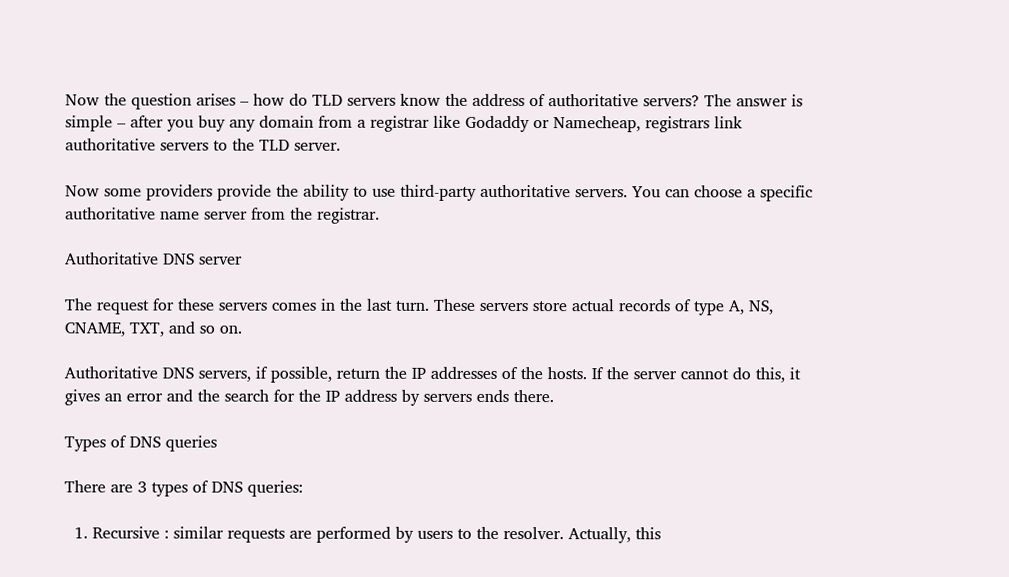Now the question arises – how do TLD servers know the address of authoritative servers? The answer is simple – after you buy any domain from a registrar like Godaddy or Namecheap, registrars link authoritative servers to the TLD server.

Now some providers provide the ability to use third-party authoritative servers. You can choose a specific authoritative name server from the registrar.

Authoritative DNS server

The request for these servers comes in the last turn. These servers store actual records of type A, NS, CNAME, TXT, and so on.

Authoritative DNS servers, if possible, return the IP addresses of the hosts. If the server cannot do this, it gives an error and the search for the IP address by servers ends there.

Types of DNS queries

There are 3 types of DNS queries:

  1. Recursive : similar requests are performed by users to the resolver. Actually, this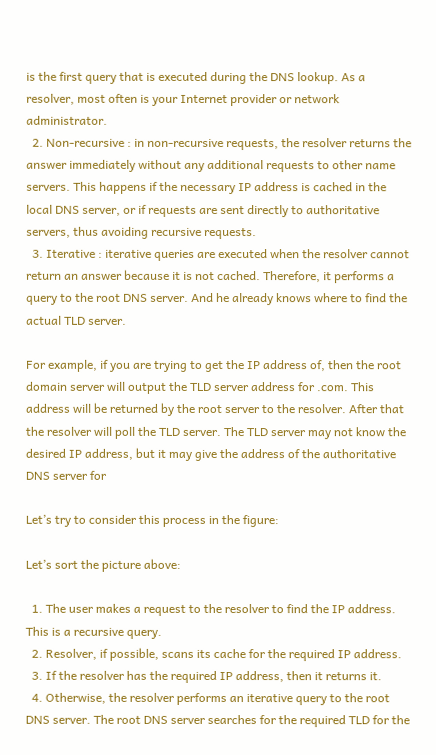is the first query that is executed during the DNS lookup. As a resolver, most often is your Internet provider or network administrator.
  2. Non-recursive : in non-recursive requests, the resolver returns the answer immediately without any additional requests to other name servers. This happens if the necessary IP address is cached in the local DNS server, or if requests are sent directly to authoritative servers, thus avoiding recursive requests.
  3. Iterative : iterative queries are executed when the resolver cannot return an answer because it is not cached. Therefore, it performs a query to the root DNS server. And he already knows where to find the actual TLD server.

For example, if you are trying to get the IP address of, then the root domain server will output the TLD server address for .com. This address will be returned by the root server to the resolver. After that the resolver will poll the TLD server. The TLD server may not know the desired IP address, but it may give the address of the authoritative DNS server for

Let’s try to consider this process in the figure:

Let’s sort the picture above:

  1. The user makes a request to the resolver to find the IP address. This is a recursive query.
  2. Resolver, if possible, scans its cache for the required IP address.
  3. If the resolver has the required IP address, then it returns it.
  4. Otherwise, the resolver performs an iterative query to the root DNS server. The root DNS server searches for the required TLD for the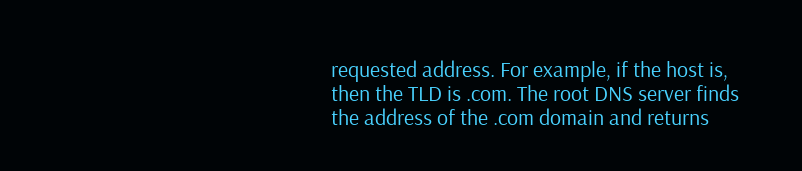requested address. For example, if the host is, then the TLD is .com. The root DNS server finds the address of the .com domain and returns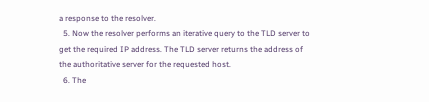a response to the resolver.
  5. Now the resolver performs an iterative query to the TLD server to get the required IP address. The TLD server returns the address of the authoritative server for the requested host.
  6. The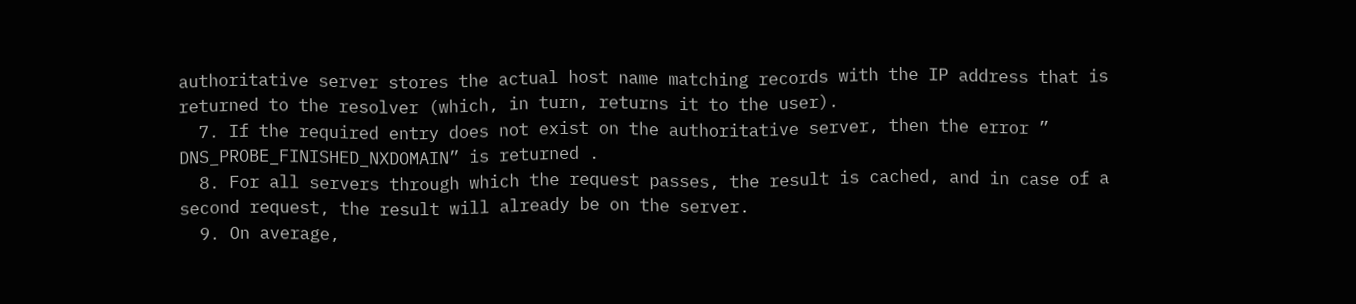authoritative server stores the actual host name matching records with the IP address that is returned to the resolver (which, in turn, returns it to the user).
  7. If the required entry does not exist on the authoritative server, then the error ” DNS_PROBE_FINISHED_NXDOMAIN” is returned .
  8. For all servers through which the request passes, the result is cached, and in case of a second request, the result will already be on the server.
  9. On average,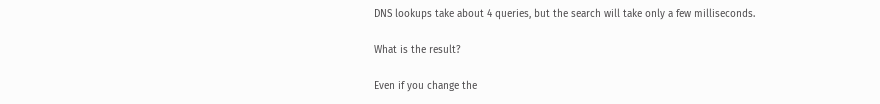DNS lookups take about 4 queries, but the search will take only a few milliseconds.

What is the result?

Even if you change the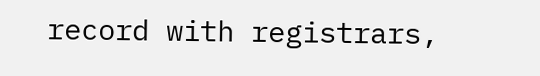record with registrars,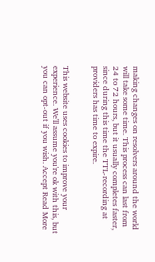making changes on resolvers around the world will take some time. This process can last from 24 to 72 hours, but it usually completes faster, since during this time the TTL-recording at providers has time to expire.


This website uses cookies to improve your experience. We'll assume you're ok with this, but you can opt-out if you wish. Accept Read More